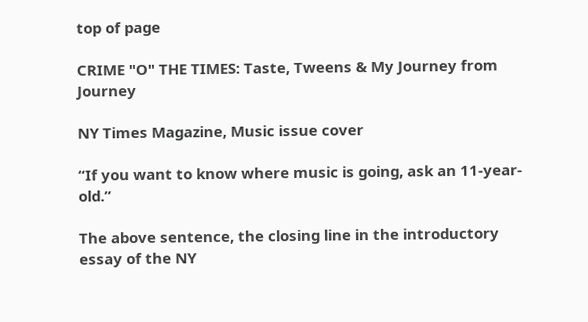top of page

CRIME "O" THE TIMES: Taste, Tweens & My Journey from Journey

NY Times Magazine, Music issue cover

“If you want to know where music is going, ask an 11-year-old.”

The above sentence, the closing line in the introductory essay of the NY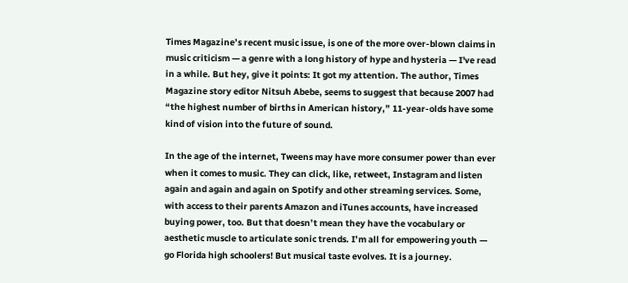Times Magazine’s recent music issue, is one of the more over-blown claims in music criticism — a genre with a long history of hype and hysteria — I've read in a while. But hey, give it points: It got my attention. The author, Times Magazine story editor Nitsuh Abebe, seems to suggest that because 2007 had “the highest number of births in American history,” 11-year-olds have some kind of vision into the future of sound.

In the age of the internet, Tweens may have more consumer power than ever when it comes to music. They can click, like, retweet, Instagram and listen again and again and again on Spotify and other streaming services. Some, with access to their parents Amazon and iTunes accounts, have increased buying power, too. But that doesn’t mean they have the vocabulary or aesthetic muscle to articulate sonic trends. I’m all for empowering youth — go Florida high schoolers! But musical taste evolves. It is a journey.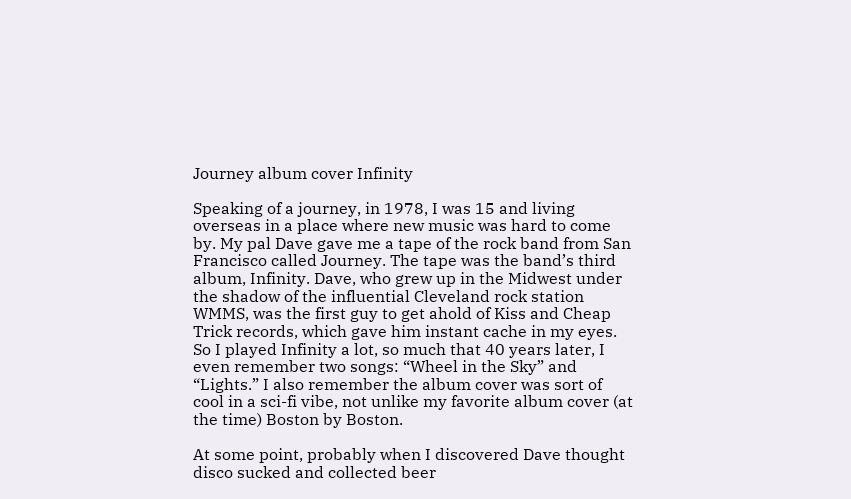Journey album cover Infinity

Speaking of a journey, in 1978, I was 15 and living overseas in a place where new music was hard to come by. My pal Dave gave me a tape of the rock band from San Francisco called Journey. The tape was the band’s third album, Infinity. Dave, who grew up in the Midwest under the shadow of the influential Cleveland rock station WMMS, was the first guy to get ahold of Kiss and Cheap Trick records, which gave him instant cache in my eyes. So I played Infinity a lot, so much that 40 years later, I even remember two songs: “Wheel in the Sky” and “Lights.” I also remember the album cover was sort of cool in a sci-fi vibe, not unlike my favorite album cover (at the time) Boston by Boston.

At some point, probably when I discovered Dave thought disco sucked and collected beer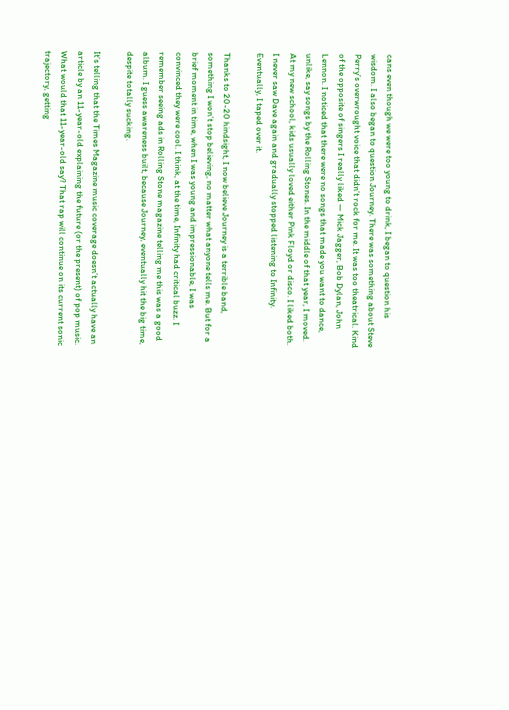cans even though we were too young to drink, I began to question his wisdom. I also began to question Journey. There was something about Steve Perry’s overwrought voice that didn’t rock for me. It was too theatrical. Kind of the opposite of singers I really liked — Mick Jagger, Bob Dylan, John Lennon. I noticed that there were no songs that made you want to dance, unlike, say songs by the Rolling Stones. In the middle of that year, I moved. At my new school, kids usually loved either Pink Floyd or disco. I liked both. I never saw Dave again and gradually stopped listening to Infinity. Eventually, I taped over it.

Thanks to 20-20 hindsight, I now believe Journey is a terrible band, something I won’t stop believing, no matter what anyone tells me. But for a brief moment in time, when I was young and impressionable, I was convinced they were cool. I think, at the time, Infinity had critical buzz. I remember seeing ads in Rolling Stone magazine telling me this was a good album. I guess awareness built, because Journey, eventually hit the big time, despite totally sucking.

It’s telling that the Times Magazine music coverage doesn’t actually have an article by an 11-year-old explaining the future (or the present) of pop music. What would that 11-year-old say? That rap will continue on its current sonic trajectory, getting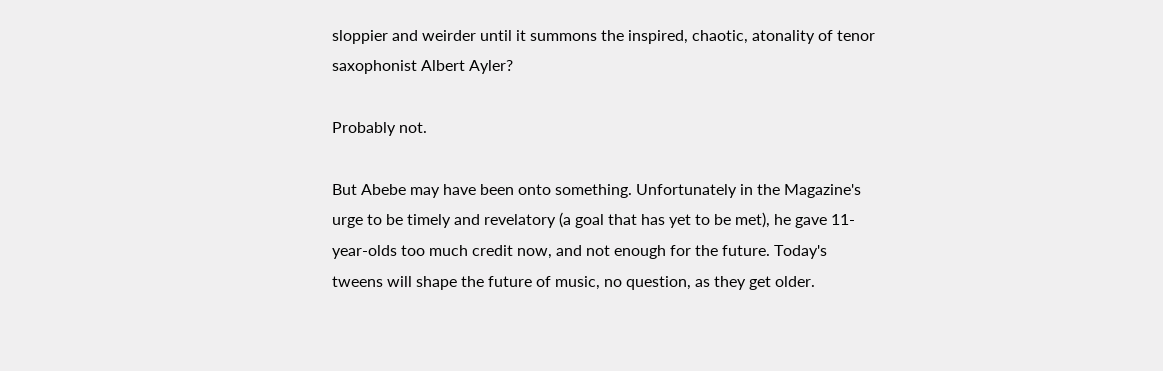sloppier and weirder until it summons the inspired, chaotic, atonality of tenor saxophonist Albert Ayler?

Probably not.

But Abebe may have been onto something. Unfortunately in the Magazine's urge to be timely and revelatory (a goal that has yet to be met), he gave 11-year-olds too much credit now, and not enough for the future. Today's tweens will shape the future of music, no question, as they get older.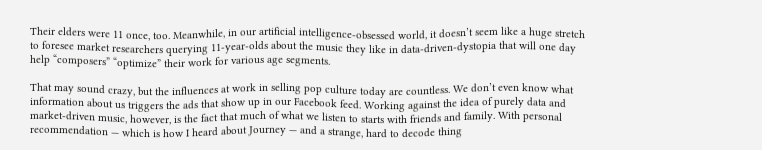Their elders were 11 once, too. Meanwhile, in our artificial intelligence-obsessed world, it doesn’t seem like a huge stretch to foresee market researchers querying 11-year-olds about the music they like in data-driven-dystopia that will one day help “composers” “optimize” their work for various age segments.

That may sound crazy, but the influences at work in selling pop culture today are countless. We don’t even know what information about us triggers the ads that show up in our Facebook feed. Working against the idea of purely data and market-driven music, however, is the fact that much of what we listen to starts with friends and family. With personal recommendation — which is how I heard about Journey — and a strange, hard to decode thing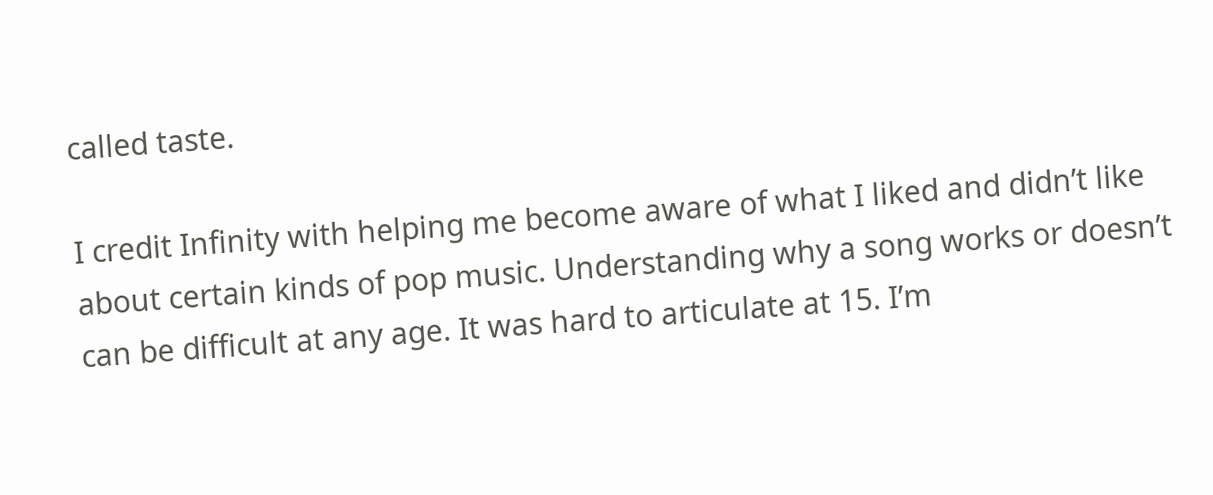called taste.

I credit Infinity with helping me become aware of what I liked and didn’t like about certain kinds of pop music. Understanding why a song works or doesn’t can be difficult at any age. It was hard to articulate at 15. I’m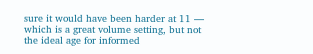sure it would have been harder at 11 — which is a great volume setting, but not the ideal age for informed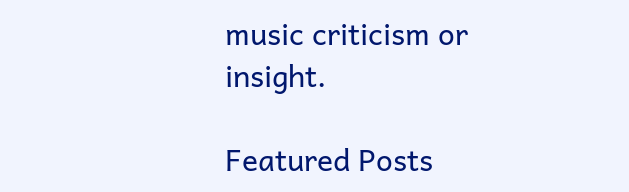music criticism or insight.

Featured Posts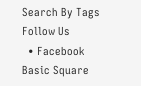Search By Tags
Follow Us
  • Facebook Basic Square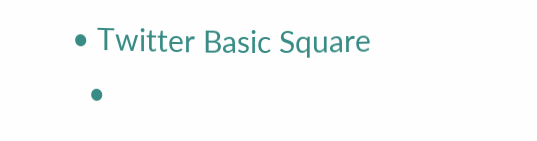• Twitter Basic Square
  •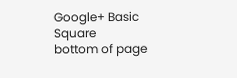Google+ Basic Square
bottom of page